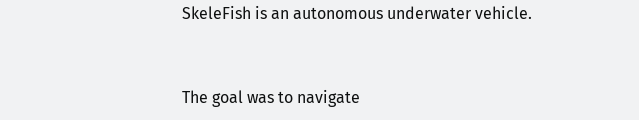SkeleFish is an autonomous underwater vehicle.


The goal was to navigate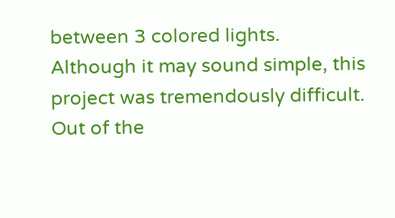between 3 colored lights. Although it may sound simple, this project was tremendously difficult. Out of the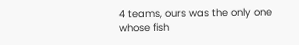4 teams, ours was the only one whose fish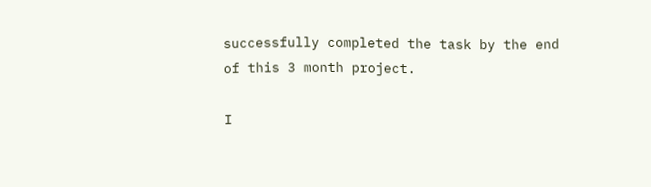successfully completed the task by the end of this 3 month project.

I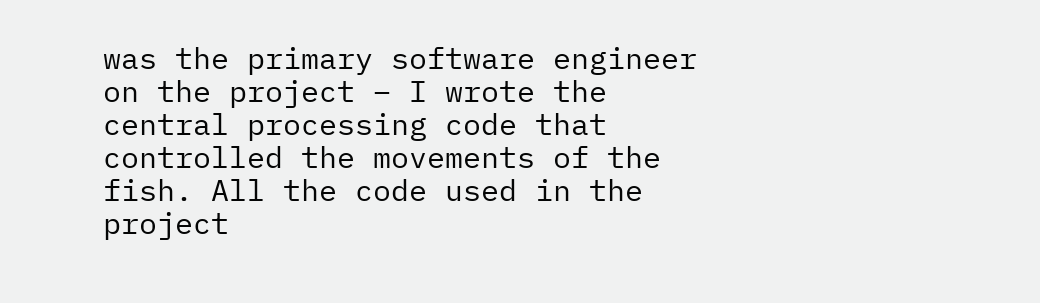was the primary software engineer on the project – I wrote the central processing code that controlled the movements of the fish. All the code used in the project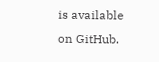is available on GitHub.